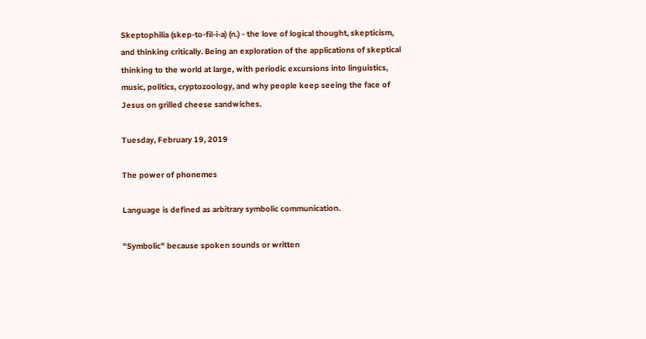Skeptophilia (skep-to-fil-i-a) (n.) - the love of logical thought, skepticism, and thinking critically. Being an exploration of the applications of skeptical thinking to the world at large, with periodic excursions into linguistics, music, politics, cryptozoology, and why people keep seeing the face of Jesus on grilled cheese sandwiches.

Tuesday, February 19, 2019

The power of phonemes

Language is defined as arbitrary symbolic communication.

"Symbolic" because spoken sounds or written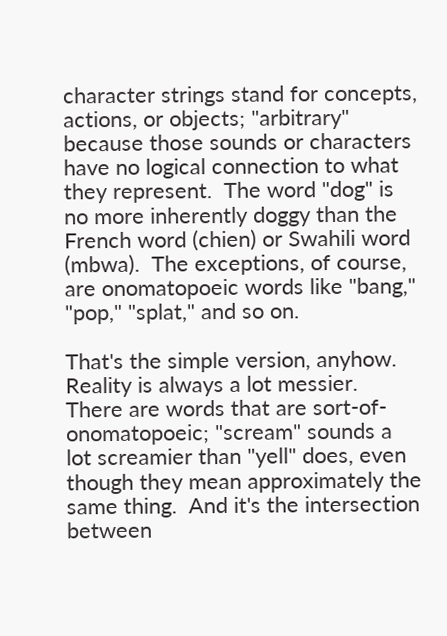character strings stand for concepts, actions, or objects; "arbitrary" because those sounds or characters have no logical connection to what they represent.  The word "dog" is no more inherently doggy than the French word (chien) or Swahili word (mbwa).  The exceptions, of course, are onomatopoeic words like "bang," "pop," "splat," and so on.

That's the simple version, anyhow.  Reality is always a lot messier.  There are words that are sort-of-onomatopoeic; "scream" sounds a lot screamier than "yell" does, even though they mean approximately the same thing.  And it's the intersection between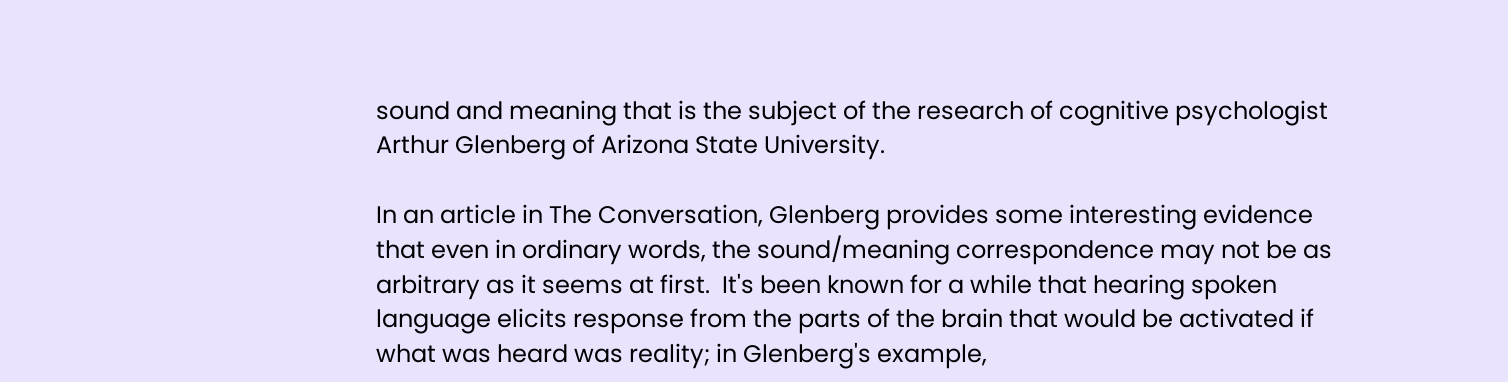sound and meaning that is the subject of the research of cognitive psychologist Arthur Glenberg of Arizona State University.

In an article in The Conversation, Glenberg provides some interesting evidence that even in ordinary words, the sound/meaning correspondence may not be as arbitrary as it seems at first.  It's been known for a while that hearing spoken language elicits response from the parts of the brain that would be activated if what was heard was reality; in Glenberg's example,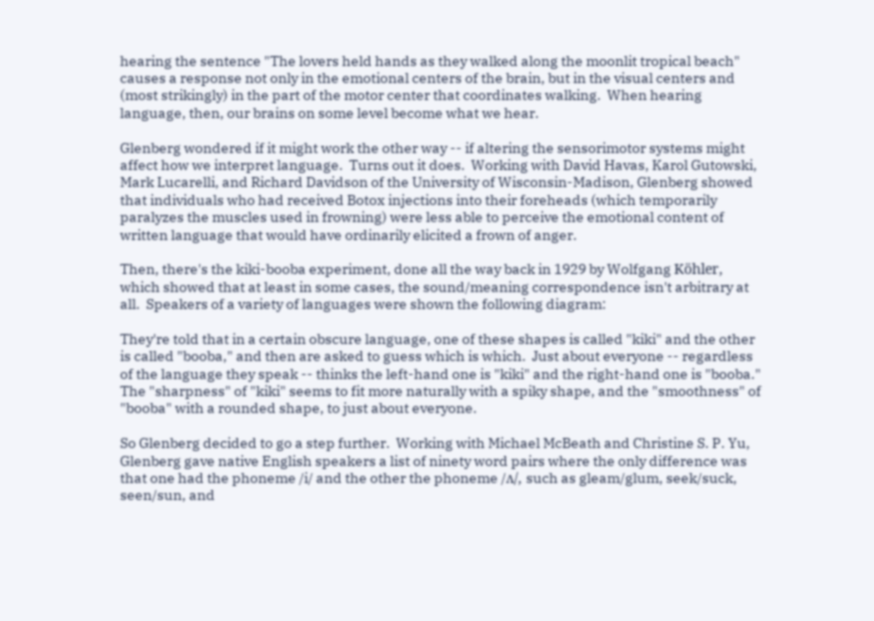hearing the sentence "The lovers held hands as they walked along the moonlit tropical beach" causes a response not only in the emotional centers of the brain, but in the visual centers and (most strikingly) in the part of the motor center that coordinates walking.  When hearing language, then, our brains on some level become what we hear.

Glenberg wondered if it might work the other way -- if altering the sensorimotor systems might affect how we interpret language.  Turns out it does.  Working with David Havas, Karol Gutowski, Mark Lucarelli, and Richard Davidson of the University of Wisconsin-Madison, Glenberg showed that individuals who had received Botox injections into their foreheads (which temporarily paralyzes the muscles used in frowning) were less able to perceive the emotional content of written language that would have ordinarily elicited a frown of anger.

Then, there's the kiki-booba experiment, done all the way back in 1929 by Wolfgang Köhler, which showed that at least in some cases, the sound/meaning correspondence isn't arbitrary at all.  Speakers of a variety of languages were shown the following diagram:

They're told that in a certain obscure language, one of these shapes is called "kiki" and the other is called "booba," and then are asked to guess which is which.  Just about everyone -- regardless of the language they speak -- thinks the left-hand one is "kiki" and the right-hand one is "booba."  The "sharpness" of "kiki" seems to fit more naturally with a spiky shape, and the "smoothness" of "booba" with a rounded shape, to just about everyone.

So Glenberg decided to go a step further.  Working with Michael McBeath and Christine S. P. Yu, Glenberg gave native English speakers a list of ninety word pairs where the only difference was that one had the phoneme /i/ and the other the phoneme /ʌ/, such as gleam/glum, seek/suck, seen/sun, and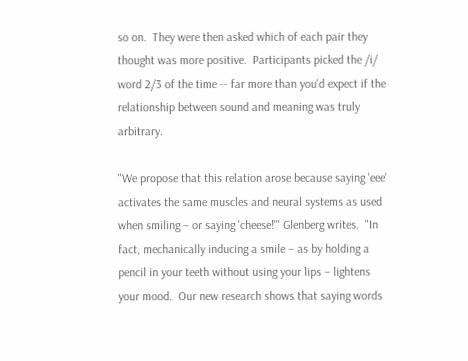so on.  They were then asked which of each pair they thought was more positive.  Participants picked the /i/ word 2/3 of the time -- far more than you'd expect if the relationship between sound and meaning was truly arbitrary.

"We propose that this relation arose because saying 'eee' activates the same muscles and neural systems as used when smiling – or saying 'cheese!'" Glenberg writes.  "In fact, mechanically inducing a smile – as by holding a pencil in your teeth without using your lips – lightens your mood.  Our new research shows that saying words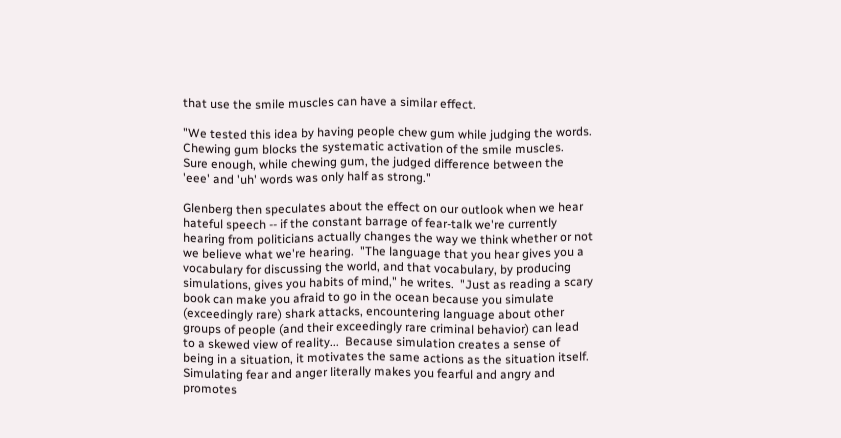that use the smile muscles can have a similar effect.

"We tested this idea by having people chew gum while judging the words.  Chewing gum blocks the systematic activation of the smile muscles.  Sure enough, while chewing gum, the judged difference between the 'eee' and 'uh' words was only half as strong."

Glenberg then speculates about the effect on our outlook when we hear hateful speech -- if the constant barrage of fear-talk we're currently hearing from politicians actually changes the way we think whether or not we believe what we're hearing.  "The language that you hear gives you a vocabulary for discussing the world, and that vocabulary, by producing simulations, gives you habits of mind," he writes.  "Just as reading a scary book can make you afraid to go in the ocean because you simulate (exceedingly rare) shark attacks, encountering language about other groups of people (and their exceedingly rare criminal behavior) can lead to a skewed view of reality...  Because simulation creates a sense of being in a situation, it motivates the same actions as the situation itself.  Simulating fear and anger literally makes you fearful and angry and promotes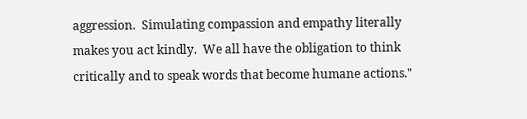aggression.  Simulating compassion and empathy literally makes you act kindly.  We all have the obligation to think critically and to speak words that become humane actions."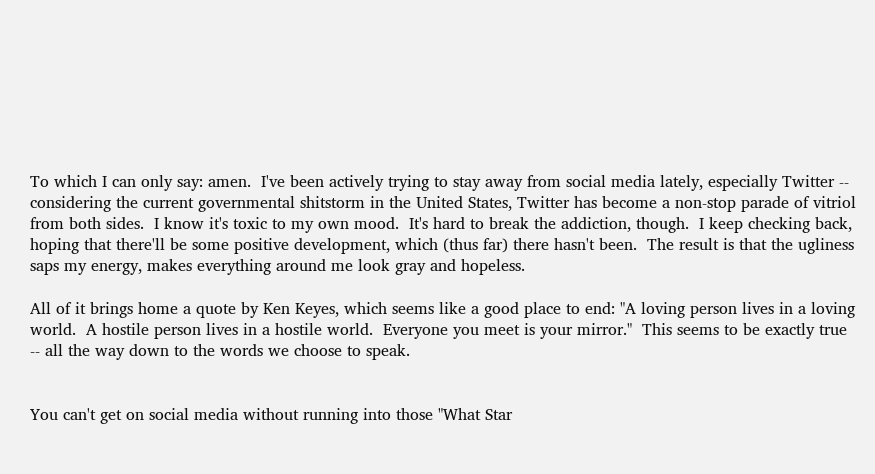To which I can only say: amen.  I've been actively trying to stay away from social media lately, especially Twitter -- considering the current governmental shitstorm in the United States, Twitter has become a non-stop parade of vitriol from both sides.  I know it's toxic to my own mood.  It's hard to break the addiction, though.  I keep checking back, hoping that there'll be some positive development, which (thus far) there hasn't been.  The result is that the ugliness saps my energy, makes everything around me look gray and hopeless.

All of it brings home a quote by Ken Keyes, which seems like a good place to end: "A loving person lives in a loving world.  A hostile person lives in a hostile world.  Everyone you meet is your mirror."  This seems to be exactly true -- all the way down to the words we choose to speak.


You can't get on social media without running into those "What Star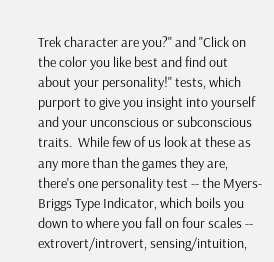Trek character are you?" and "Click on the color you like best and find out about your personality!" tests, which purport to give you insight into yourself and your unconscious or subconscious traits.  While few of us look at these as any more than the games they are, there's one personality test -- the Myers-Briggs Type Indicator, which boils you down to where you fall on four scales -- extrovert/introvert, sensing/intuition,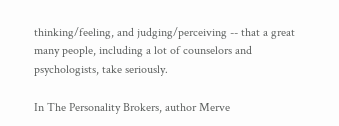thinking/feeling, and judging/perceiving -- that a great many people, including a lot of counselors and psychologists, take seriously.

In The Personality Brokers, author Merve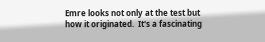Emre looks not only at the test but how it originated.  It's a fascinating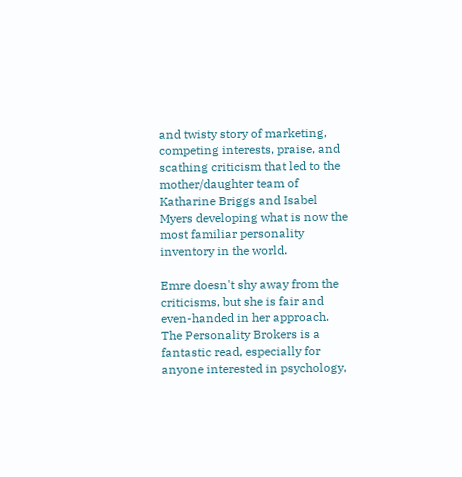and twisty story of marketing, competing interests, praise, and scathing criticism that led to the mother/daughter team of Katharine Briggs and Isabel Myers developing what is now the most familiar personality inventory in the world.

Emre doesn't shy away from the criticisms, but she is fair and even-handed in her approach.  The Personality Brokers is a fantastic read, especially for anyone interested in psychology,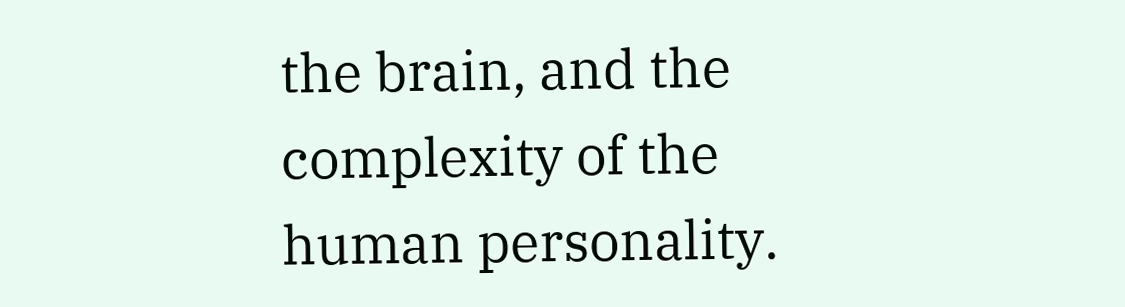the brain, and the complexity of the human personality.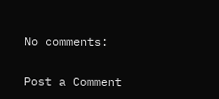No comments:

Post a Comment